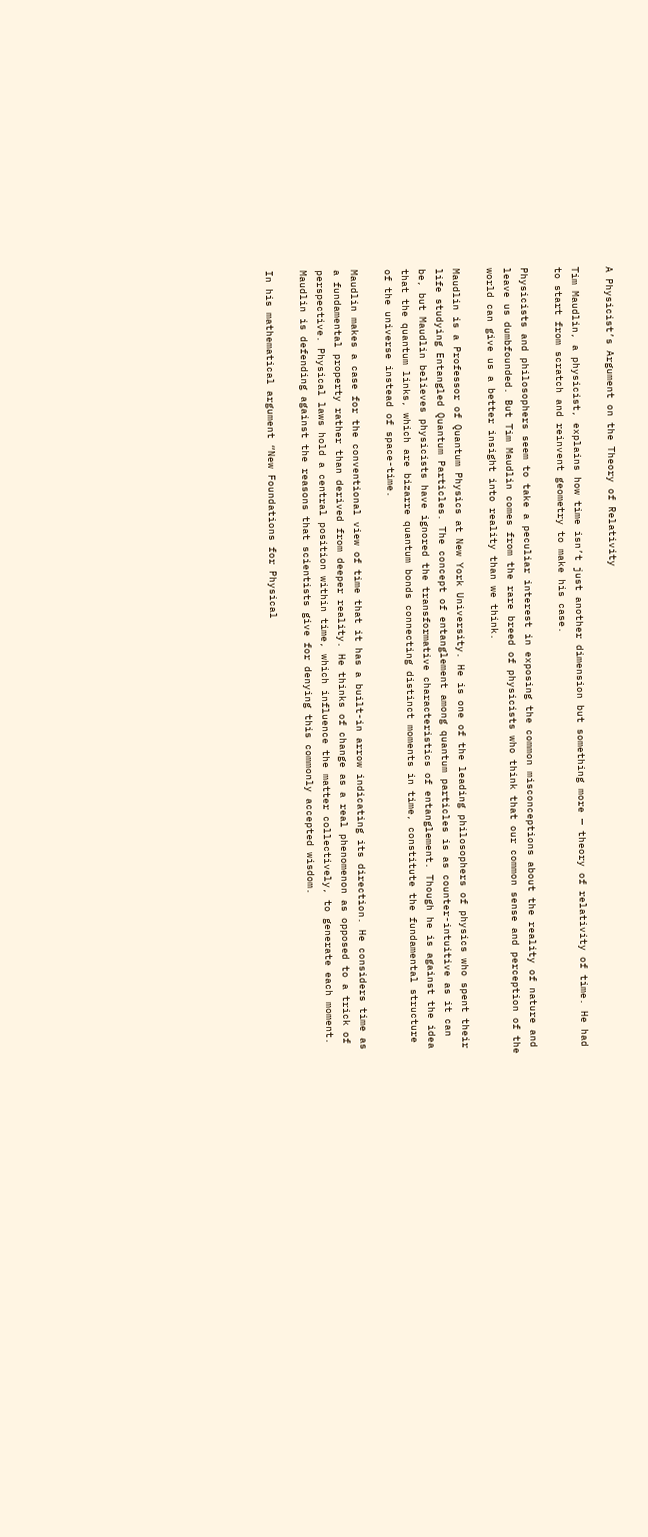A Physicist’s Argument on the Theory of Relativity

Tim Maudlin, a physicist, explains how time isn’t just another dimension but something more — theory of relativity of time. He had to start from scratch and reinvent geometry to make his case.

Physicists and philosophers seem to take a peculiar interest in exposing the common misconceptions about the reality of nature and leave us dumbfounded. But Tim Maudlin comes from the rare breed of physicists who think that our common sense and perception of the world can give us a better insight into reality than we think.

Maudlin is a Professor of Quantum Physics at New York University. He is one of the leading philosophers of physics who spent their life studying Entangled Quantum Particles. The concept of entanglement among quantum particles is as counter-intuitive as it can be, but Maudlin believes physicists have ignored the transformative characteristics of entanglement. Though he is against the idea that the quantum links, which are bizarre quantum bonds connecting distinct moments in time, constitute the fundamental structure of the universe instead of space-time.

Maudlin makes a case for the conventional view of time that it has a built-in arrow indicating its direction. He considers time as a fundamental property rather than derived from deeper reality. He thinks of change as a real phenomenon as opposed to a trick of perspective. Physical laws hold a central position within time, which influence the matter collectively, to generate each moment. Maudlin is defending against the reasons that scientists give for denying this commonly accepted wisdom.

In his mathematical argument “New Foundations for Physical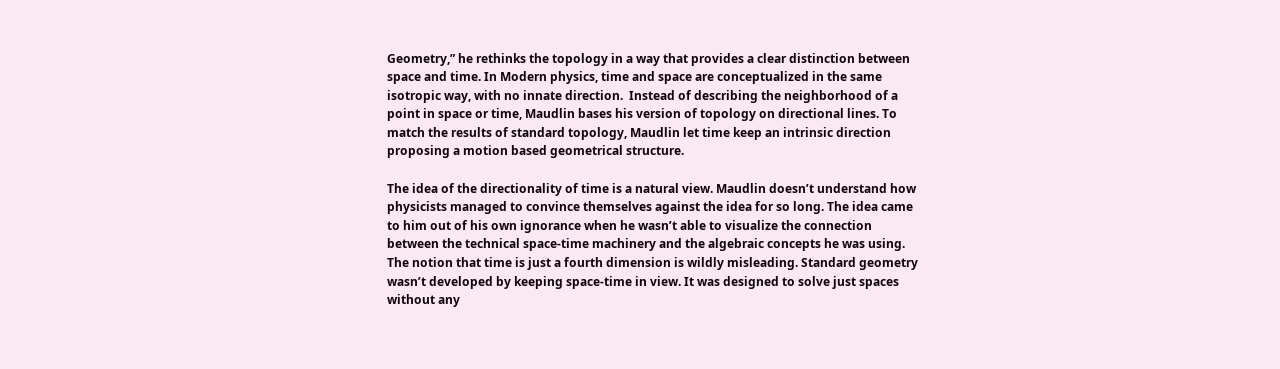Geometry,” he rethinks the topology in a way that provides a clear distinction between space and time. In Modern physics, time and space are conceptualized in the same isotropic way, with no innate direction.  Instead of describing the neighborhood of a point in space or time, Maudlin bases his version of topology on directional lines. To match the results of standard topology, Maudlin let time keep an intrinsic direction proposing a motion based geometrical structure.

The idea of the directionality of time is a natural view. Maudlin doesn’t understand how physicists managed to convince themselves against the idea for so long. The idea came to him out of his own ignorance when he wasn’t able to visualize the connection between the technical space-time machinery and the algebraic concepts he was using. The notion that time is just a fourth dimension is wildly misleading. Standard geometry wasn’t developed by keeping space-time in view. It was designed to solve just spaces without any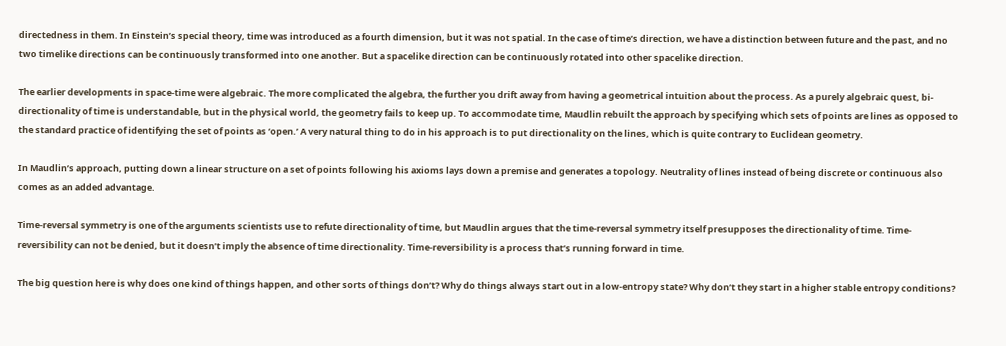directedness in them. In Einstein’s special theory, time was introduced as a fourth dimension, but it was not spatial. In the case of time’s direction, we have a distinction between future and the past, and no two timelike directions can be continuously transformed into one another. But a spacelike direction can be continuously rotated into other spacelike direction.

The earlier developments in space-time were algebraic. The more complicated the algebra, the further you drift away from having a geometrical intuition about the process. As a purely algebraic quest, bi-directionality of time is understandable, but in the physical world, the geometry fails to keep up. To accommodate time, Maudlin rebuilt the approach by specifying which sets of points are lines as opposed to the standard practice of identifying the set of points as ‘open.’ A very natural thing to do in his approach is to put directionality on the lines, which is quite contrary to Euclidean geometry.

In Maudlin’s approach, putting down a linear structure on a set of points following his axioms lays down a premise and generates a topology. Neutrality of lines instead of being discrete or continuous also comes as an added advantage.

Time-reversal symmetry is one of the arguments scientists use to refute directionality of time, but Maudlin argues that the time-reversal symmetry itself presupposes the directionality of time. Time-reversibility can not be denied, but it doesn’t imply the absence of time directionality. Time-reversibility is a process that’s running forward in time.

The big question here is why does one kind of things happen, and other sorts of things don’t? Why do things always start out in a low-entropy state? Why don’t they start in a higher stable entropy conditions?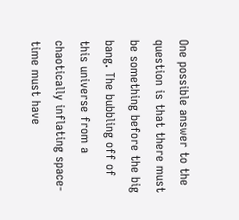One possible answer to the question is that there must be something before the big bang. The bubbling off of this universe from a chaotically inflating space-time must have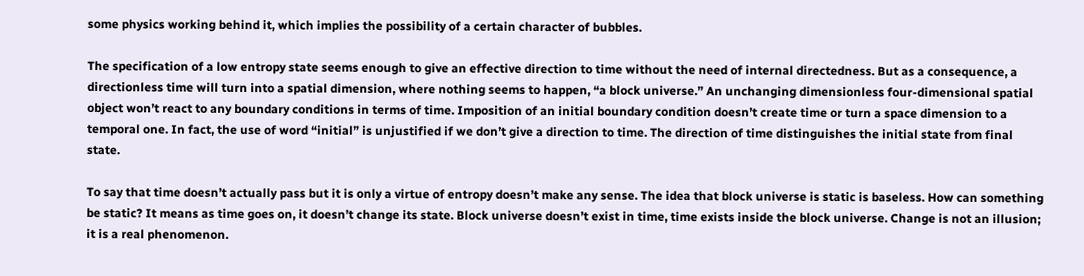some physics working behind it, which implies the possibility of a certain character of bubbles.

The specification of a low entropy state seems enough to give an effective direction to time without the need of internal directedness. But as a consequence, a directionless time will turn into a spatial dimension, where nothing seems to happen, “a block universe.” An unchanging dimensionless four-dimensional spatial object won’t react to any boundary conditions in terms of time. Imposition of an initial boundary condition doesn’t create time or turn a space dimension to a temporal one. In fact, the use of word “initial” is unjustified if we don’t give a direction to time. The direction of time distinguishes the initial state from final state.

To say that time doesn’t actually pass but it is only a virtue of entropy doesn’t make any sense. The idea that block universe is static is baseless. How can something be static? It means as time goes on, it doesn’t change its state. Block universe doesn’t exist in time, time exists inside the block universe. Change is not an illusion; it is a real phenomenon.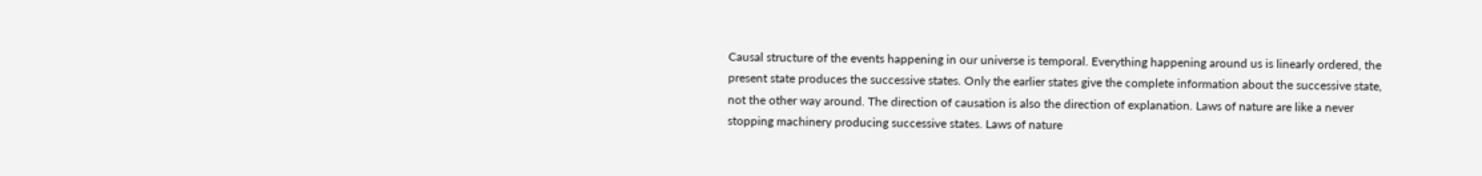Causal structure of the events happening in our universe is temporal. Everything happening around us is linearly ordered, the present state produces the successive states. Only the earlier states give the complete information about the successive state, not the other way around. The direction of causation is also the direction of explanation. Laws of nature are like a never stopping machinery producing successive states. Laws of nature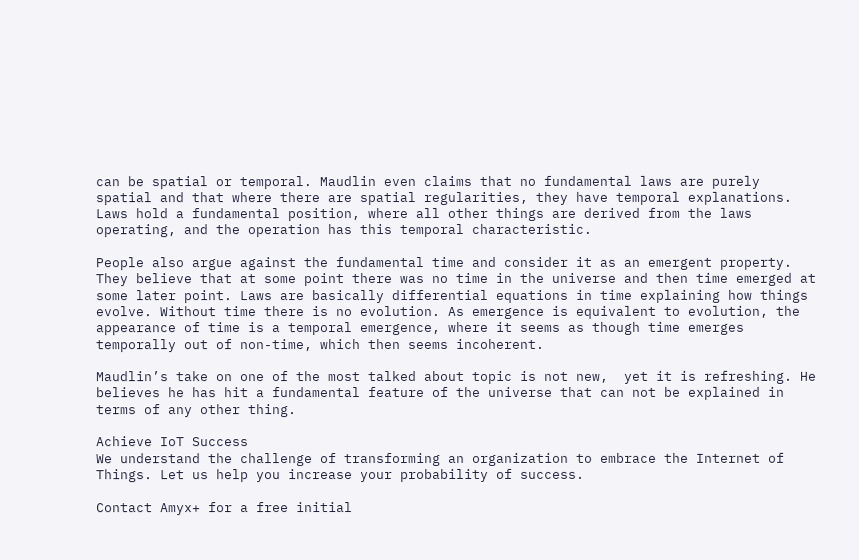can be spatial or temporal. Maudlin even claims that no fundamental laws are purely spatial and that where there are spatial regularities, they have temporal explanations. Laws hold a fundamental position, where all other things are derived from the laws operating, and the operation has this temporal characteristic.

People also argue against the fundamental time and consider it as an emergent property. They believe that at some point there was no time in the universe and then time emerged at some later point. Laws are basically differential equations in time explaining how things evolve. Without time there is no evolution. As emergence is equivalent to evolution, the appearance of time is a temporal emergence, where it seems as though time emerges temporally out of non-time, which then seems incoherent.

Maudlin’s take on one of the most talked about topic is not new,  yet it is refreshing. He believes he has hit a fundamental feature of the universe that can not be explained in terms of any other thing.

Achieve IoT Success
We understand the challenge of transforming an organization to embrace the Internet of Things. Let us help you increase your probability of success.

Contact Amyx+ for a free initial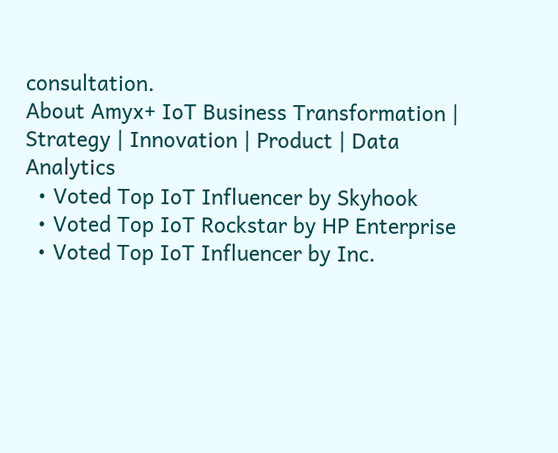consultation.
About Amyx+ IoT Business Transformation | Strategy | Innovation | Product | Data Analytics
  • Voted Top IoT Influencer by Skyhook
  • Voted Top IoT Rockstar by HP Enterprise
  • Voted Top IoT Influencer by Inc.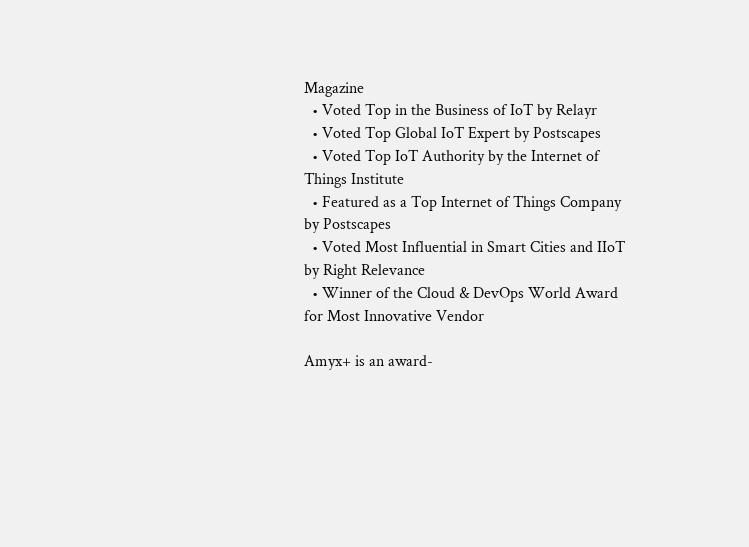Magazine
  • Voted Top in the Business of IoT by Relayr
  • Voted Top Global IoT Expert by Postscapes
  • Voted Top IoT Authority by the Internet of Things Institute
  • Featured as a Top Internet of Things Company by Postscapes
  • Voted Most Influential in Smart Cities and IIoT by Right Relevance
  • Winner of the Cloud & DevOps World Award for Most Innovative Vendor

Amyx+ is an award-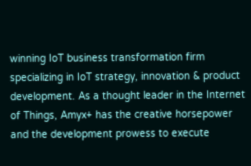winning IoT business transformation firm specializing in IoT strategy, innovation & product development. As a thought leader in the Internet of Things, Amyx+ has the creative horsepower and the development prowess to execute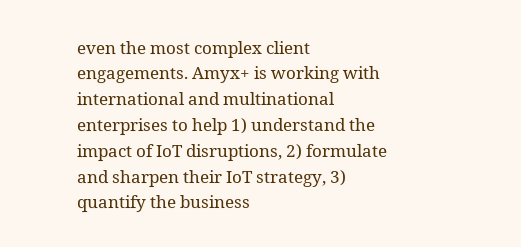even the most complex client engagements. Amyx+ is working with international and multinational enterprises to help 1) understand the impact of IoT disruptions, 2) formulate and sharpen their IoT strategy, 3) quantify the business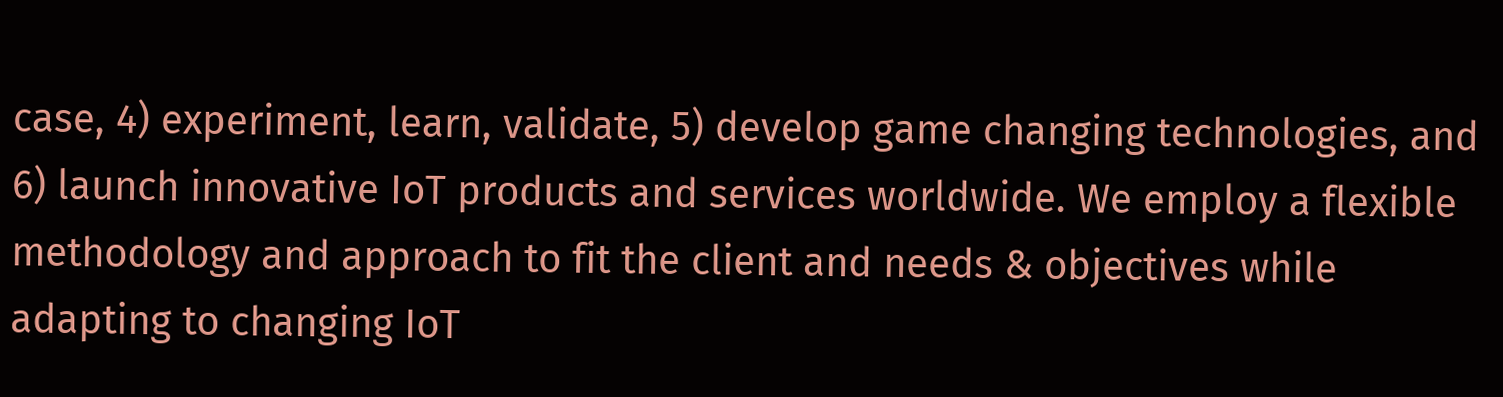case, 4) experiment, learn, validate, 5) develop game changing technologies, and 6) launch innovative IoT products and services worldwide. We employ a flexible methodology and approach to fit the client and needs & objectives while adapting to changing IoT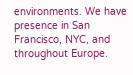environments. We have presence in San Francisco, NYC, and throughout Europe.